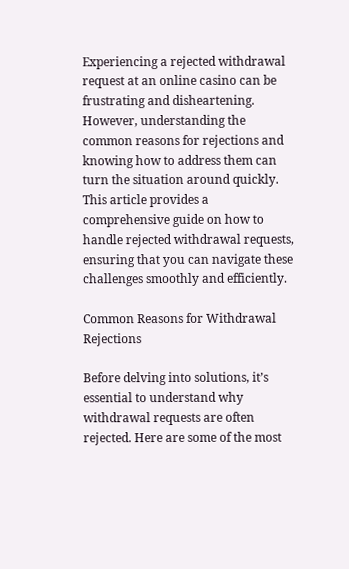Experiencing a rejected withdrawal request at an online casino can be frustrating and disheartening. However, understanding the common reasons for rejections and knowing how to address them can turn the situation around quickly. This article provides a comprehensive guide on how to handle rejected withdrawal requests, ensuring that you can navigate these challenges smoothly and efficiently.

Common Reasons for Withdrawal Rejections

Before delving into solutions, it’s essential to understand why withdrawal requests are often rejected. Here are some of the most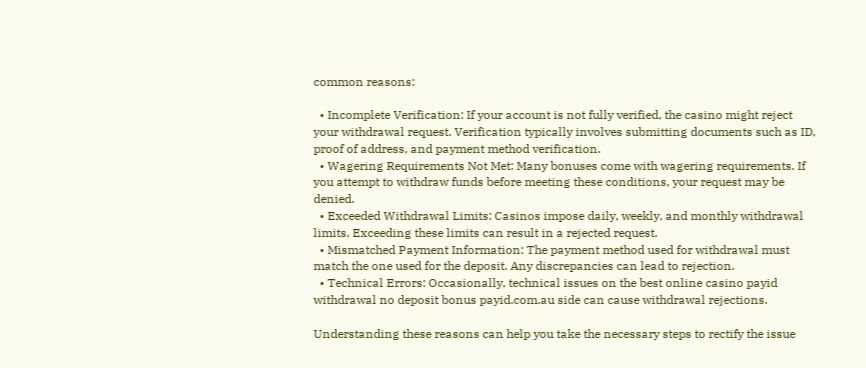common reasons:

  • Incomplete Verification: If your account is not fully verified, the casino might reject your withdrawal request. Verification typically involves submitting documents such as ID, proof of address, and payment method verification.
  • Wagering Requirements Not Met: Many bonuses come with wagering requirements. If you attempt to withdraw funds before meeting these conditions, your request may be denied.
  • Exceeded Withdrawal Limits: Casinos impose daily, weekly, and monthly withdrawal limits. Exceeding these limits can result in a rejected request.
  • Mismatched Payment Information: The payment method used for withdrawal must match the one used for the deposit. Any discrepancies can lead to rejection.
  • Technical Errors: Occasionally, technical issues on the best online casino payid withdrawal no deposit bonus payid.com.au side can cause withdrawal rejections.

Understanding these reasons can help you take the necessary steps to rectify the issue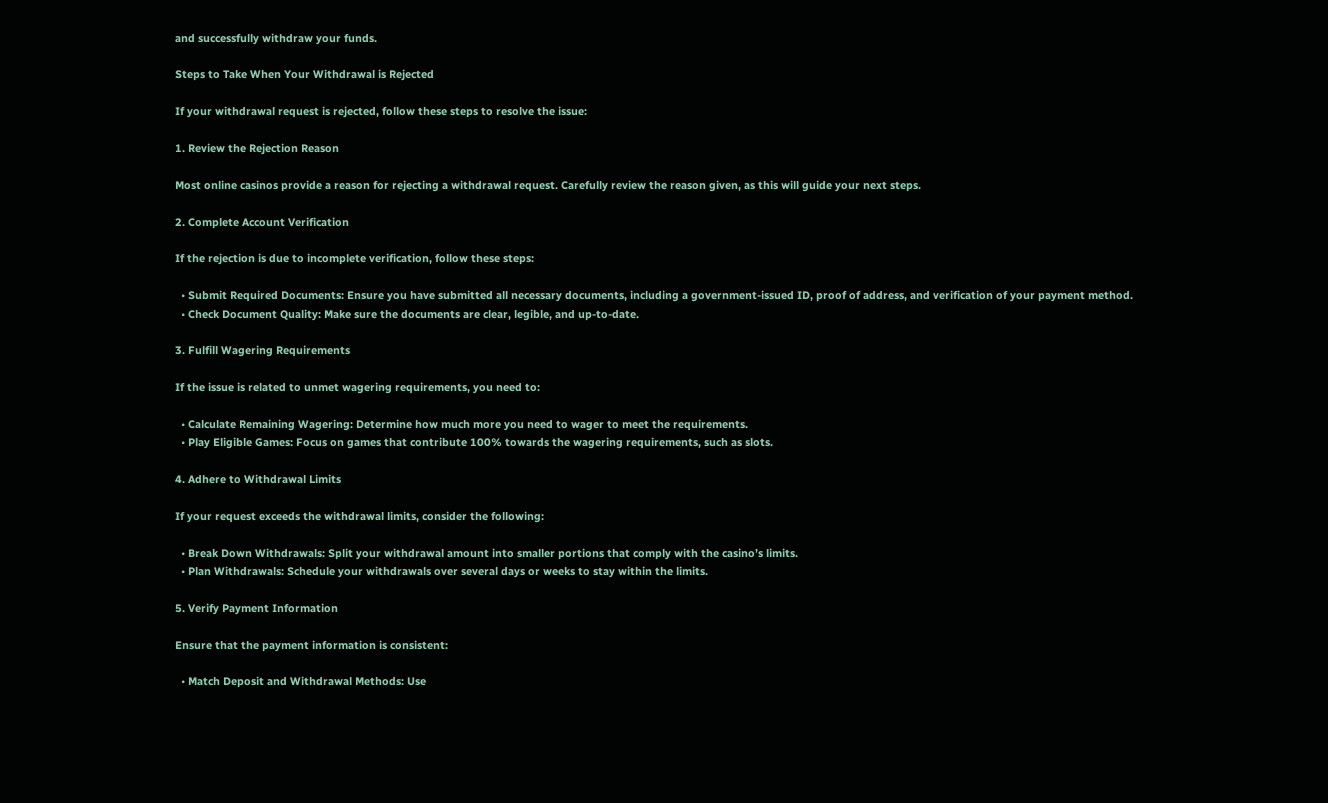and successfully withdraw your funds.

Steps to Take When Your Withdrawal is Rejected

If your withdrawal request is rejected, follow these steps to resolve the issue:

1. Review the Rejection Reason

Most online casinos provide a reason for rejecting a withdrawal request. Carefully review the reason given, as this will guide your next steps.

2. Complete Account Verification

If the rejection is due to incomplete verification, follow these steps:

  • Submit Required Documents: Ensure you have submitted all necessary documents, including a government-issued ID, proof of address, and verification of your payment method.
  • Check Document Quality: Make sure the documents are clear, legible, and up-to-date.

3. Fulfill Wagering Requirements

If the issue is related to unmet wagering requirements, you need to:

  • Calculate Remaining Wagering: Determine how much more you need to wager to meet the requirements.
  • Play Eligible Games: Focus on games that contribute 100% towards the wagering requirements, such as slots.

4. Adhere to Withdrawal Limits

If your request exceeds the withdrawal limits, consider the following:

  • Break Down Withdrawals: Split your withdrawal amount into smaller portions that comply with the casino’s limits.
  • Plan Withdrawals: Schedule your withdrawals over several days or weeks to stay within the limits.

5. Verify Payment Information

Ensure that the payment information is consistent:

  • Match Deposit and Withdrawal Methods: Use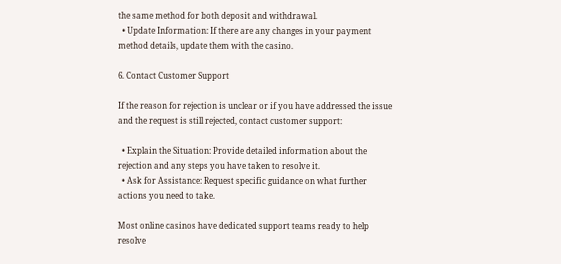the same method for both deposit and withdrawal.
  • Update Information: If there are any changes in your payment method details, update them with the casino.

6. Contact Customer Support

If the reason for rejection is unclear or if you have addressed the issue and the request is still rejected, contact customer support:

  • Explain the Situation: Provide detailed information about the rejection and any steps you have taken to resolve it.
  • Ask for Assistance: Request specific guidance on what further actions you need to take.

Most online casinos have dedicated support teams ready to help resolve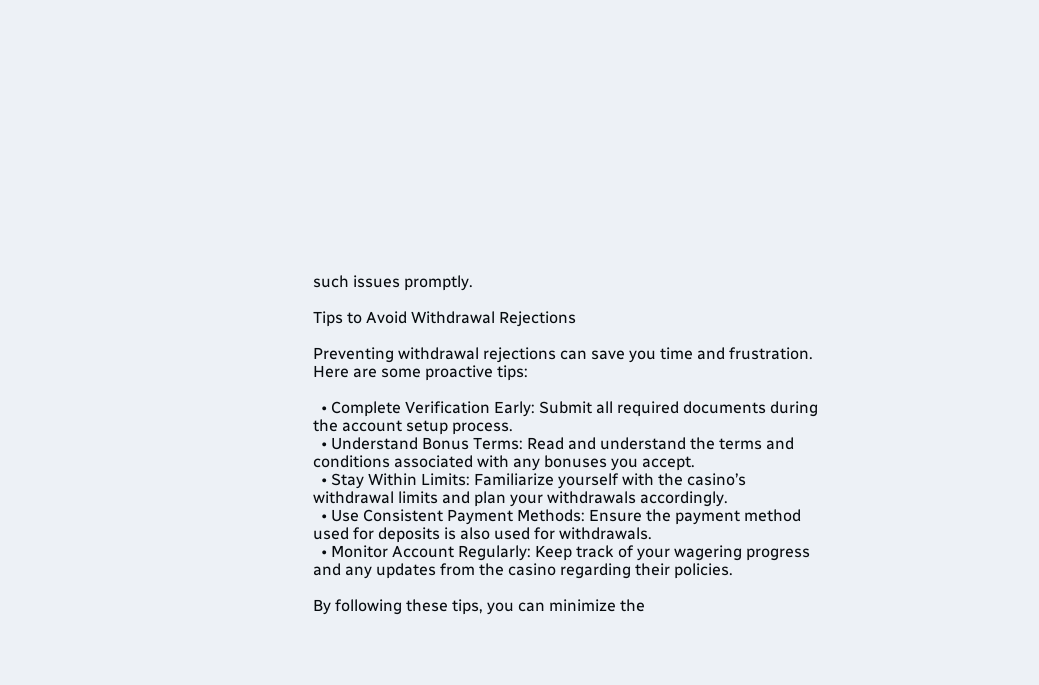such issues promptly.

Tips to Avoid Withdrawal Rejections

Preventing withdrawal rejections can save you time and frustration. Here are some proactive tips:

  • Complete Verification Early: Submit all required documents during the account setup process.
  • Understand Bonus Terms: Read and understand the terms and conditions associated with any bonuses you accept.
  • Stay Within Limits: Familiarize yourself with the casino’s withdrawal limits and plan your withdrawals accordingly.
  • Use Consistent Payment Methods: Ensure the payment method used for deposits is also used for withdrawals.
  • Monitor Account Regularly: Keep track of your wagering progress and any updates from the casino regarding their policies.

By following these tips, you can minimize the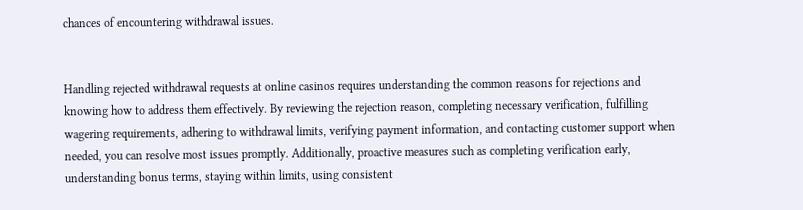chances of encountering withdrawal issues.


Handling rejected withdrawal requests at online casinos requires understanding the common reasons for rejections and knowing how to address them effectively. By reviewing the rejection reason, completing necessary verification, fulfilling wagering requirements, adhering to withdrawal limits, verifying payment information, and contacting customer support when needed, you can resolve most issues promptly. Additionally, proactive measures such as completing verification early, understanding bonus terms, staying within limits, using consistent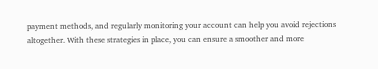payment methods, and regularly monitoring your account can help you avoid rejections altogether. With these strategies in place, you can ensure a smoother and more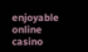enjoyable online casino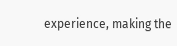experience, making the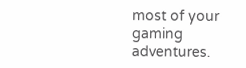most of your gaming adventures.